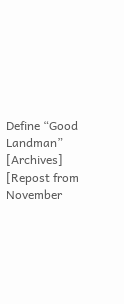Define “Good Landman” [Archives] [Repost from November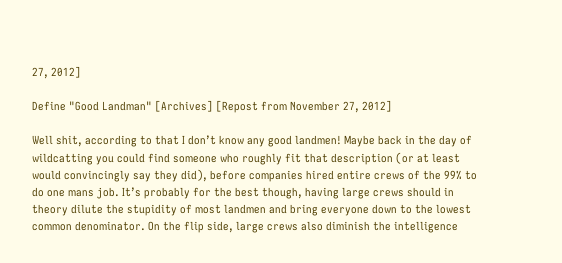27, 2012]

Define "Good Landman" [Archives] [Repost from November 27, 2012]

Well shit, according to that I don’t know any good landmen! Maybe back in the day of wildcatting you could find someone who roughly fit that description (or at least would convincingly say they did), before companies hired entire crews of the 99% to do one mans job. It’s probably for the best though, having large crews should in theory dilute the stupidity of most landmen and bring everyone down to the lowest common denominator. On the flip side, large crews also diminish the intelligence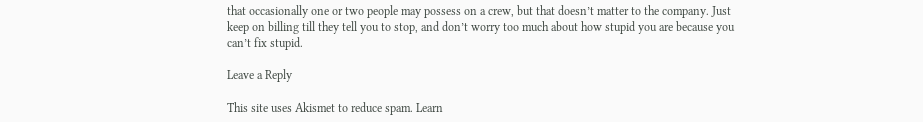that occasionally one or two people may possess on a crew, but that doesn’t matter to the company. Just keep on billing till they tell you to stop, and don’t worry too much about how stupid you are because you can’t fix stupid.

Leave a Reply

This site uses Akismet to reduce spam. Learn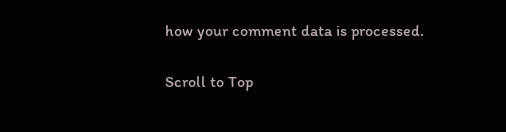how your comment data is processed.

Scroll to Top